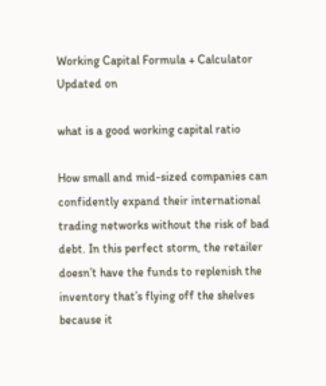Working Capital Formula + Calculator
Updated on

what is a good working capital ratio

How small and mid-sized companies can confidently expand their international trading networks without the risk of bad debt. In this perfect storm, the retailer doesn’t have the funds to replenish the inventory that’s flying off the shelves because it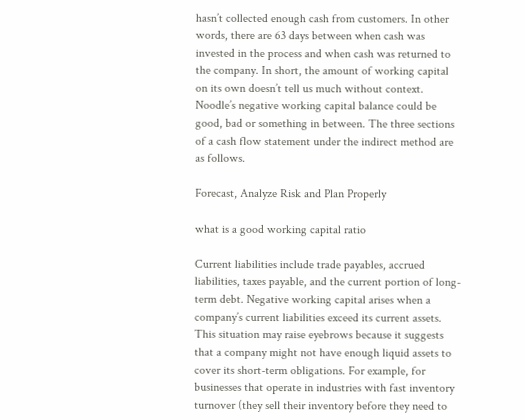hasn’t collected enough cash from customers. In other words, there are 63 days between when cash was invested in the process and when cash was returned to the company. In short, the amount of working capital on its own doesn’t tell us much without context. Noodle’s negative working capital balance could be good, bad or something in between. The three sections of a cash flow statement under the indirect method are as follows.

Forecast, Analyze Risk and Plan Properly

what is a good working capital ratio

Current liabilities include trade payables, accrued liabilities, taxes payable, and the current portion of long-term debt. Negative working capital arises when a company’s current liabilities exceed its current assets. This situation may raise eyebrows because it suggests that a company might not have enough liquid assets to cover its short-term obligations. For example, for businesses that operate in industries with fast inventory turnover (they sell their inventory before they need to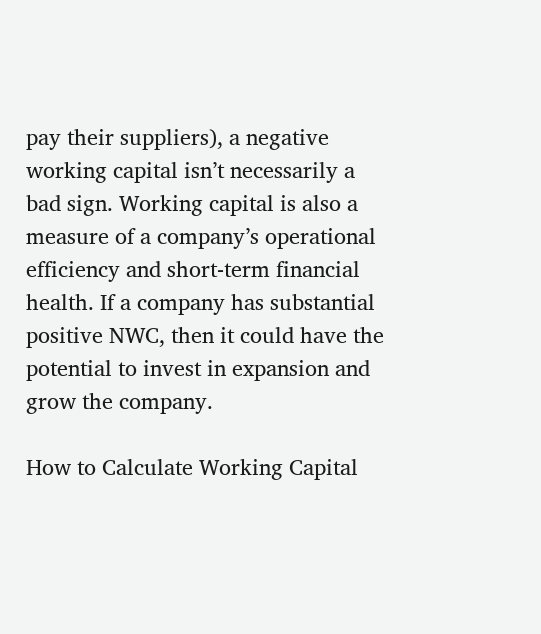pay their suppliers), a negative working capital isn’t necessarily a bad sign. Working capital is also a measure of a company’s operational efficiency and short-term financial health. If a company has substantial positive NWC, then it could have the potential to invest in expansion and grow the company.

How to Calculate Working Capital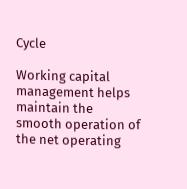Cycle

Working capital management helps maintain the smooth operation of the net operating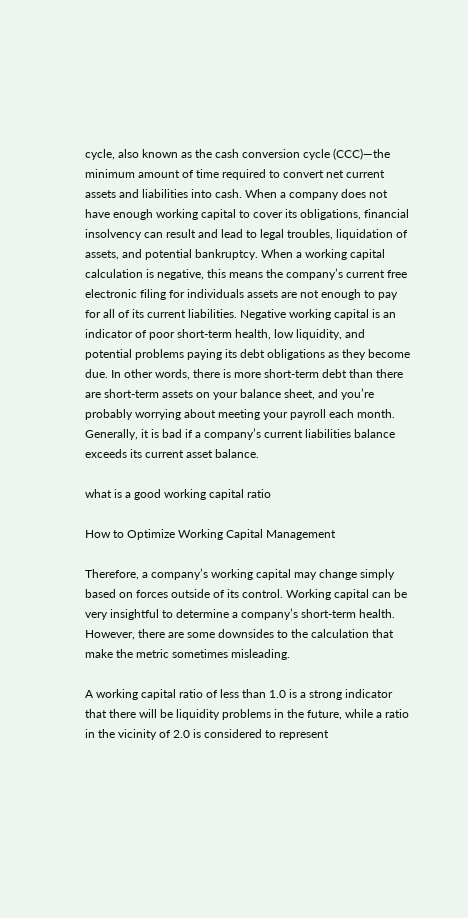cycle, also known as the cash conversion cycle (CCC)—the minimum amount of time required to convert net current assets and liabilities into cash. When a company does not have enough working capital to cover its obligations, financial insolvency can result and lead to legal troubles, liquidation of assets, and potential bankruptcy. When a working capital calculation is negative, this means the company’s current free electronic filing for individuals assets are not enough to pay for all of its current liabilities. Negative working capital is an indicator of poor short-term health, low liquidity, and potential problems paying its debt obligations as they become due. In other words, there is more short-term debt than there are short-term assets on your balance sheet, and you’re probably worrying about meeting your payroll each month. Generally, it is bad if a company’s current liabilities balance exceeds its current asset balance.

what is a good working capital ratio

How to Optimize Working Capital Management

Therefore, a company’s working capital may change simply based on forces outside of its control. Working capital can be very insightful to determine a company’s short-term health. However, there are some downsides to the calculation that make the metric sometimes misleading.

A working capital ratio of less than 1.0 is a strong indicator that there will be liquidity problems in the future, while a ratio in the vicinity of 2.0 is considered to represent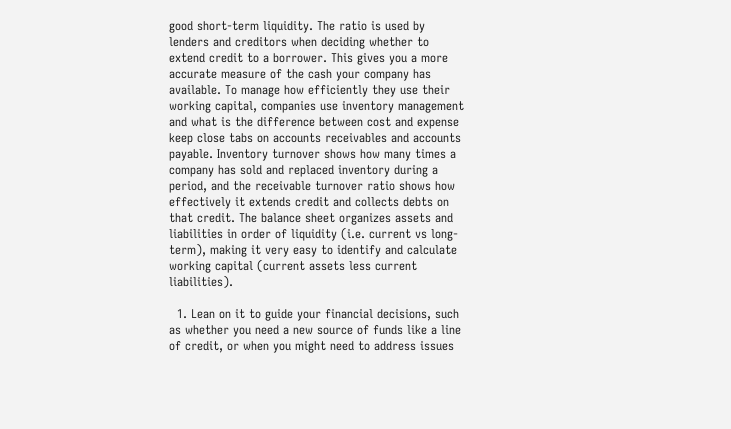good short-term liquidity. The ratio is used by lenders and creditors when deciding whether to extend credit to a borrower. This gives you a more accurate measure of the cash your company has available. To manage how efficiently they use their working capital, companies use inventory management and what is the difference between cost and expense keep close tabs on accounts receivables and accounts payable. Inventory turnover shows how many times a company has sold and replaced inventory during a period, and the receivable turnover ratio shows how effectively it extends credit and collects debts on that credit. The balance sheet organizes assets and liabilities in order of liquidity (i.e. current vs long-term), making it very easy to identify and calculate working capital (current assets less current liabilities).

  1. Lean on it to guide your financial decisions, such as whether you need a new source of funds like a line of credit, or when you might need to address issues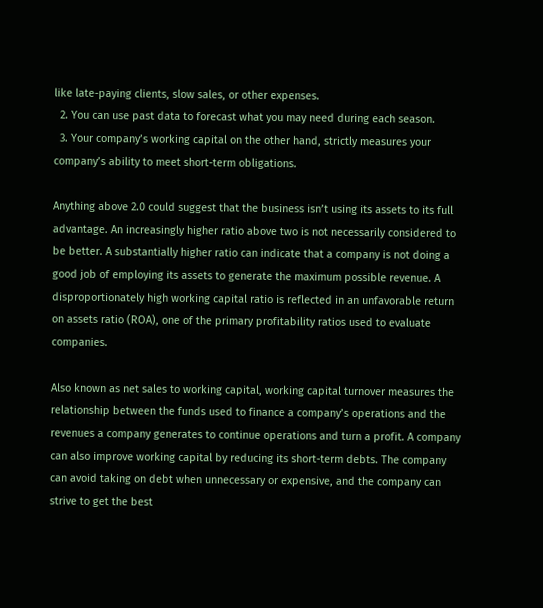like late-paying clients, slow sales, or other expenses.
  2. You can use past data to forecast what you may need during each season.
  3. Your company’s working capital on the other hand, strictly measures your company’s ability to meet short-term obligations.

Anything above 2.0 could suggest that the business isn’t using its assets to its full advantage. An increasingly higher ratio above two is not necessarily considered to be better. A substantially higher ratio can indicate that a company is not doing a good job of employing its assets to generate the maximum possible revenue. A disproportionately high working capital ratio is reflected in an unfavorable return on assets ratio (ROA), one of the primary profitability ratios used to evaluate companies.

Also known as net sales to working capital, working capital turnover measures the relationship between the funds used to finance a company’s operations and the revenues a company generates to continue operations and turn a profit. A company can also improve working capital by reducing its short-term debts. The company can avoid taking on debt when unnecessary or expensive, and the company can strive to get the best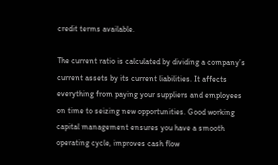credit terms available.

The current ratio is calculated by dividing a company’s current assets by its current liabilities. It affects everything from paying your suppliers and employees on time to seizing new opportunities. Good working capital management ensures you have a smooth operating cycle, improves cash flow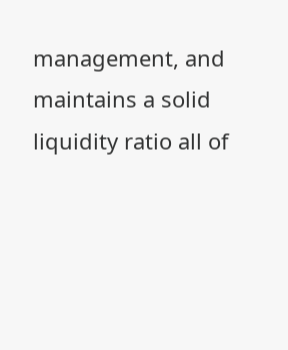management, and maintains a solid liquidity ratio all of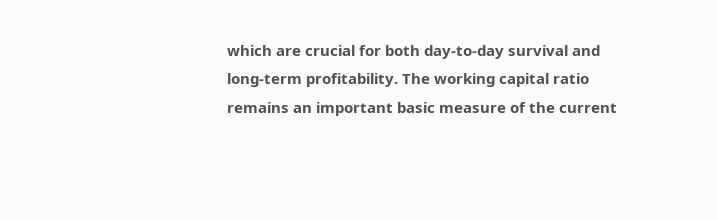which are crucial for both day-to-day survival and long-term profitability. The working capital ratio remains an important basic measure of the current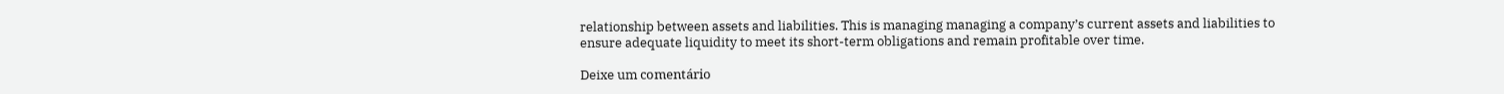relationship between assets and liabilities. This is managing managing a company’s current assets and liabilities to ensure adequate liquidity to meet its short-term obligations and remain profitable over time.

Deixe um comentário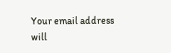Your email address will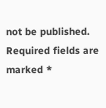not be published. Required fields are marked *